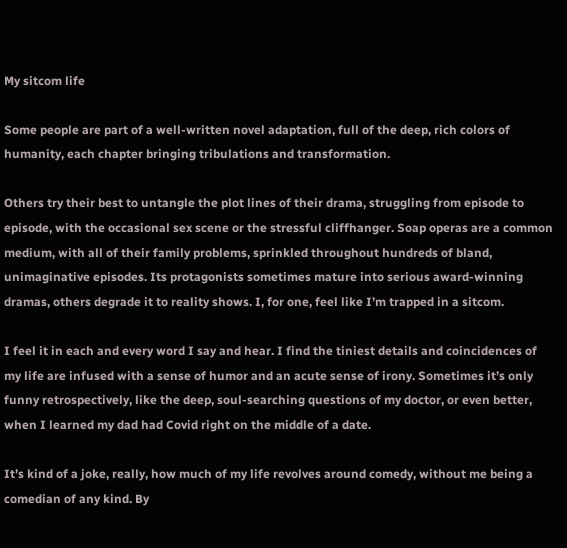My sitcom life

Some people are part of a well-written novel adaptation, full of the deep, rich colors of humanity, each chapter bringing tribulations and transformation.

Others try their best to untangle the plot lines of their drama, struggling from episode to episode, with the occasional sex scene or the stressful cliffhanger. Soap operas are a common medium, with all of their family problems, sprinkled throughout hundreds of bland, unimaginative episodes. Its protagonists sometimes mature into serious award-winning dramas, others degrade it to reality shows. I, for one, feel like I’m trapped in a sitcom.

I feel it in each and every word I say and hear. I find the tiniest details and coincidences of my life are infused with a sense of humor and an acute sense of irony. Sometimes it’s only funny retrospectively, like the deep, soul-searching questions of my doctor, or even better, when I learned my dad had Covid right on the middle of a date.

It’s kind of a joke, really, how much of my life revolves around comedy, without me being a comedian of any kind. By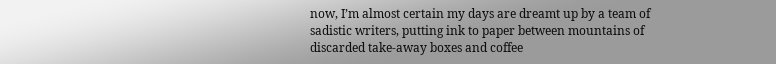now, I’m almost certain my days are dreamt up by a team of sadistic writers, putting ink to paper between mountains of discarded take-away boxes and coffee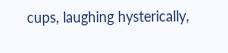cups, laughing hysterically,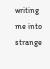writing me into strange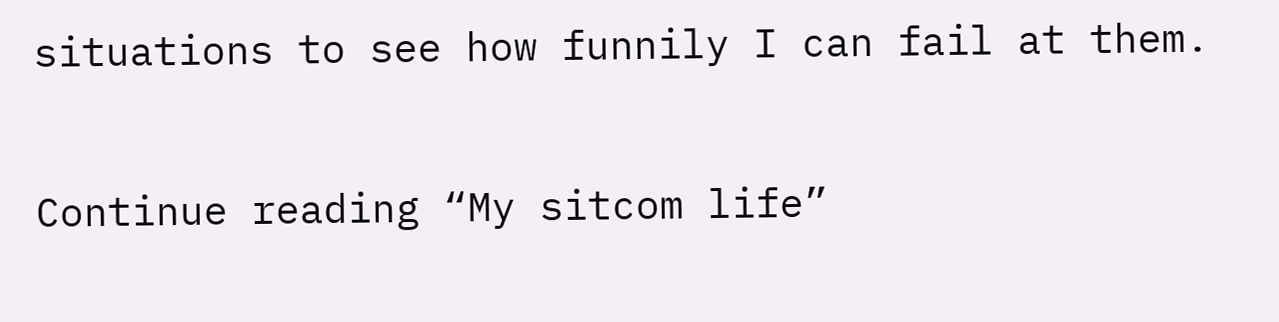situations to see how funnily I can fail at them.

Continue reading “My sitcom life”